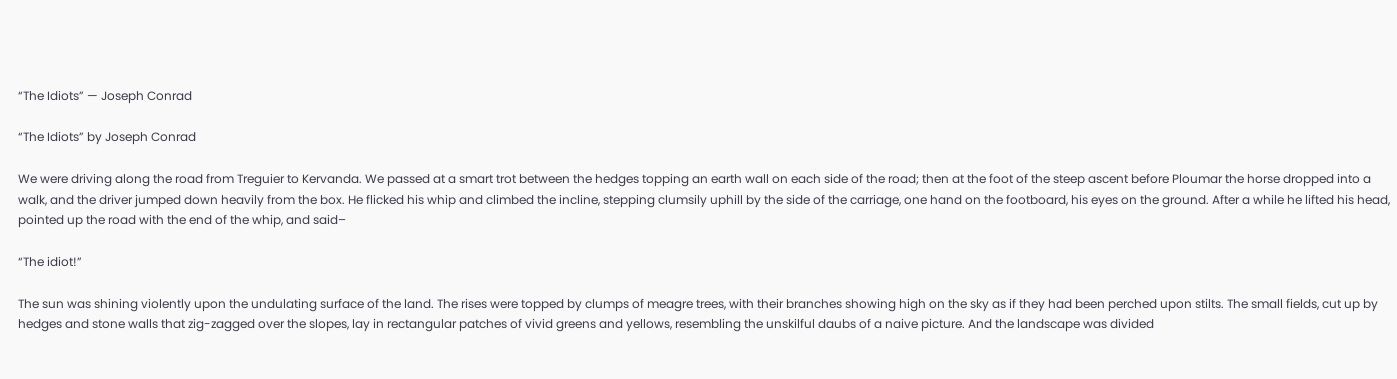“The Idiots” — Joseph Conrad

“The Idiots” by Joseph Conrad

We were driving along the road from Treguier to Kervanda. We passed at a smart trot between the hedges topping an earth wall on each side of the road; then at the foot of the steep ascent before Ploumar the horse dropped into a walk, and the driver jumped down heavily from the box. He flicked his whip and climbed the incline, stepping clumsily uphill by the side of the carriage, one hand on the footboard, his eyes on the ground. After a while he lifted his head, pointed up the road with the end of the whip, and said–

“The idiot!”

The sun was shining violently upon the undulating surface of the land. The rises were topped by clumps of meagre trees, with their branches showing high on the sky as if they had been perched upon stilts. The small fields, cut up by hedges and stone walls that zig-zagged over the slopes, lay in rectangular patches of vivid greens and yellows, resembling the unskilful daubs of a naive picture. And the landscape was divided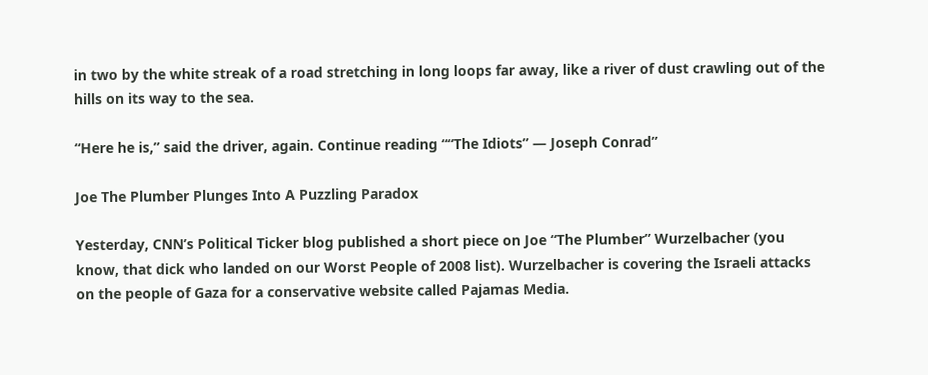in two by the white streak of a road stretching in long loops far away, like a river of dust crawling out of the hills on its way to the sea.

“Here he is,” said the driver, again. Continue reading ““The Idiots” — Joseph Conrad”

Joe The Plumber Plunges Into A Puzzling Paradox

Yesterday, CNN’s Political Ticker blog published a short piece on Joe “The Plumber” Wurzelbacher (you know, that dick who landed on our Worst People of 2008 list). Wurzelbacher is covering the Israeli attacks on the people of Gaza for a conservative website called Pajamas Media.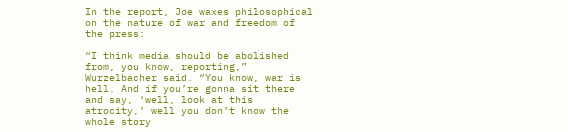In the report, Joe waxes philosophical on the nature of war and freedom of the press:

“I think media should be abolished from, you know, reporting,” Wurzelbacher said. “You know, war is hell. And if you’re gonna sit there and say, ‘well, look at this atrocity,’ well you don’t know the whole story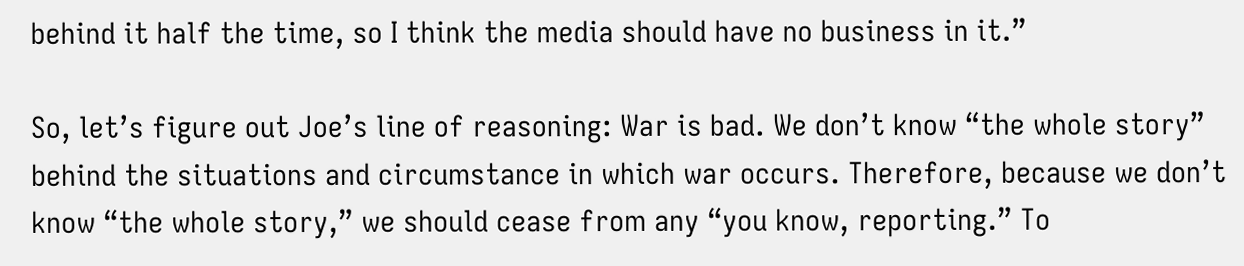behind it half the time, so I think the media should have no business in it.”

So, let’s figure out Joe’s line of reasoning: War is bad. We don’t know “the whole story” behind the situations and circumstance in which war occurs. Therefore, because we don’t know “the whole story,” we should cease from any “you know, reporting.” To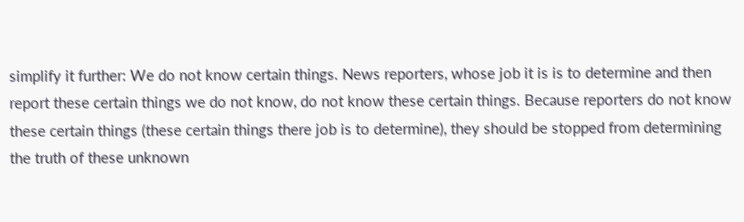simplify it further: We do not know certain things. News reporters, whose job it is is to determine and then report these certain things we do not know, do not know these certain things. Because reporters do not know these certain things (these certain things there job is to determine), they should be stopped from determining the truth of these unknown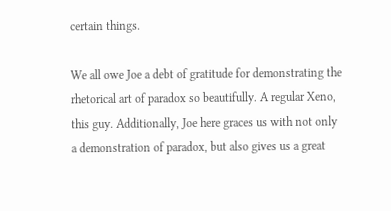certain things.

We all owe Joe a debt of gratitude for demonstrating the rhetorical art of paradox so beautifully. A regular Xeno, this guy. Additionally, Joe here graces us with not only a demonstration of paradox, but also gives us a great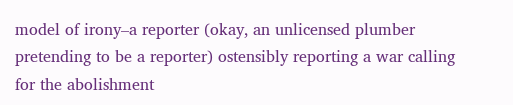model of irony–a reporter (okay, an unlicensed plumber pretending to be a reporter) ostensibly reporting a war calling for the abolishment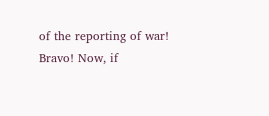of the reporting of war! Bravo! Now, if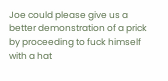Joe could please give us a better demonstration of a prick by proceeding to fuck himself with a hat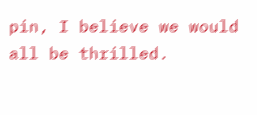pin, I believe we would all be thrilled.